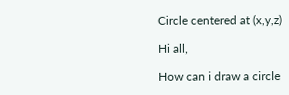Circle centered at (x,y,z)

Hi all,

How can i draw a circle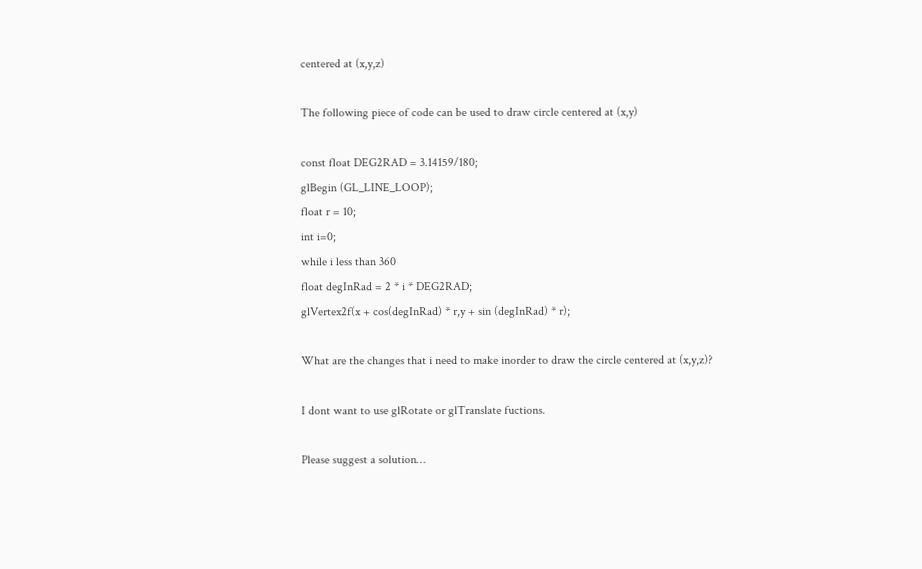centered at (x,y,z)

The following piece of code can be used to draw circle centered at (x,y)

const float DEG2RAD = 3.14159/180;
glBegin (GL_LINE_LOOP);
float r = 10;
int i=0;
while i less than 360
float degInRad = 2 * i * DEG2RAD;
glVertex2f(x + cos(degInRad) * r,y + sin (degInRad) * r);

What are the changes that i need to make inorder to draw the circle centered at (x,y,z)?

I dont want to use glRotate or glTranslate fuctions.

Please suggest a solution…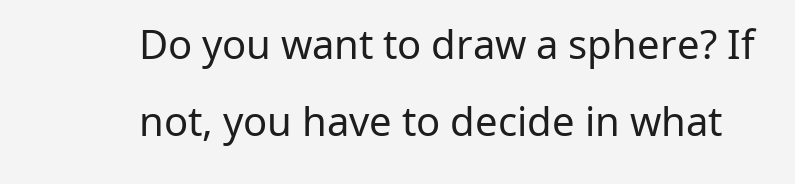Do you want to draw a sphere? If not, you have to decide in what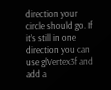direction your circle should go. If it’s still in one direction you can use glVertex3f and add a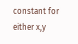constant for either x,y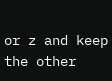or z and keep the other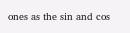ones as the sin and cos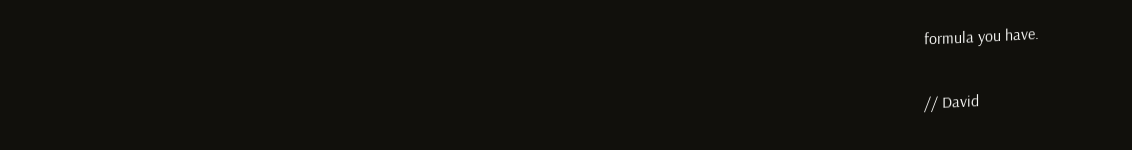formula you have.

// David